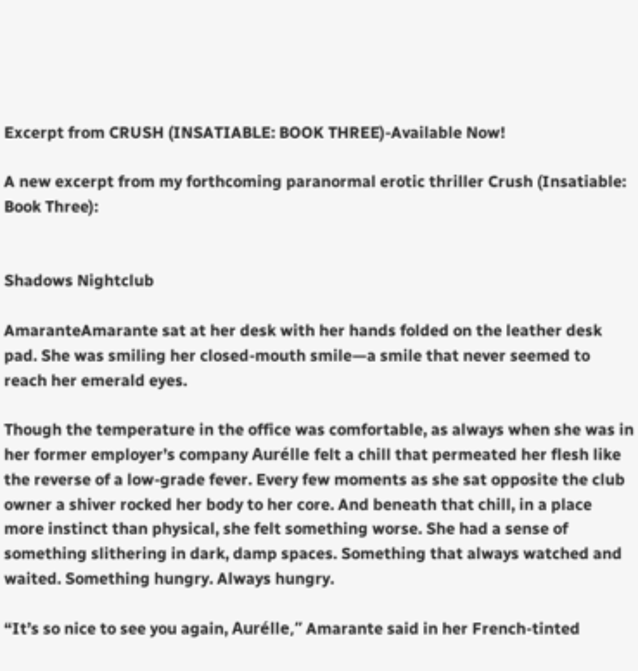Excerpt from CRUSH (INSATIABLE: BOOK THREE)-Available Now!

A new excerpt from my forthcoming paranormal erotic thriller Crush (Insatiable: Book Three):


Shadows Nightclub

AmaranteAmarante sat at her desk with her hands folded on the leather desk pad. She was smiling her closed-mouth smile—a smile that never seemed to reach her emerald eyes.

Though the temperature in the office was comfortable, as always when she was in her former employer’s company Aurélle felt a chill that permeated her flesh like the reverse of a low-grade fever. Every few moments as she sat opposite the club owner a shiver rocked her body to her core. And beneath that chill, in a place more instinct than physical, she felt something worse. She had a sense of something slithering in dark, damp spaces. Something that always watched and waited. Something hungry. Always hungry.

“It’s so nice to see you again, Aurélle,” Amarante said in her French-tinted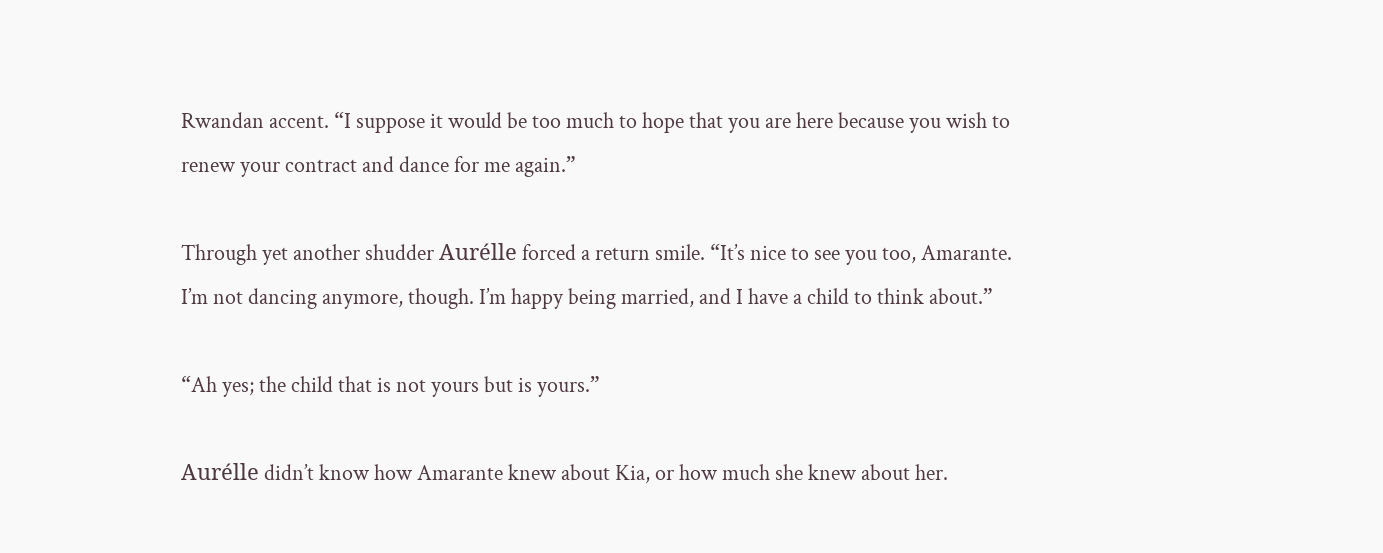Rwandan accent. “I suppose it would be too much to hope that you are here because you wish to renew your contract and dance for me again.”

Through yet another shudder Aurélle forced a return smile. “It’s nice to see you too, Amarante. I’m not dancing anymore, though. I’m happy being married, and I have a child to think about.”

“Ah yes; the child that is not yours but is yours.”

Aurélle didn’t know how Amarante knew about Kia, or how much she knew about her.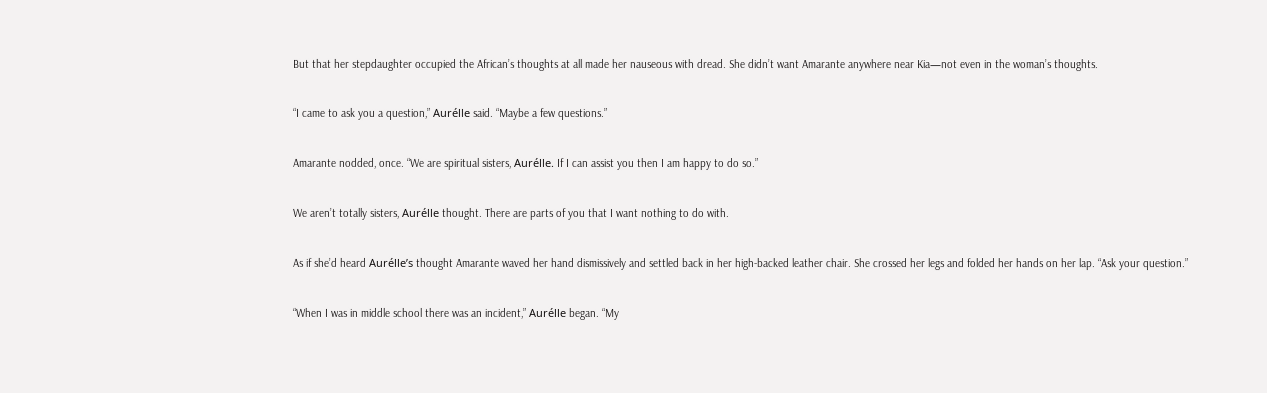But that her stepdaughter occupied the African’s thoughts at all made her nauseous with dread. She didn’t want Amarante anywhere near Kia—not even in the woman’s thoughts.

“I came to ask you a question,” Aurélle said. “Maybe a few questions.”

Amarante nodded, once. “We are spiritual sisters, Aurélle. If I can assist you then I am happy to do so.”

We aren’t totally sisters, Aurélle thought. There are parts of you that I want nothing to do with.

As if she’d heard Aurélle’s thought Amarante waved her hand dismissively and settled back in her high-backed leather chair. She crossed her legs and folded her hands on her lap. “Ask your question.”

“When I was in middle school there was an incident,” Aurélle began. “My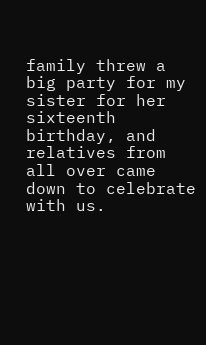family threw a big party for my sister for her sixteenth birthday, and relatives from all over came down to celebrate with us.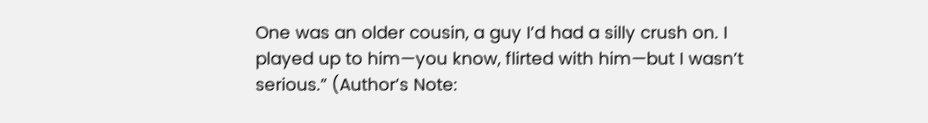One was an older cousin, a guy I’d had a silly crush on. I played up to him—you know, flirted with him—but I wasn’t serious.” (Author’s Note: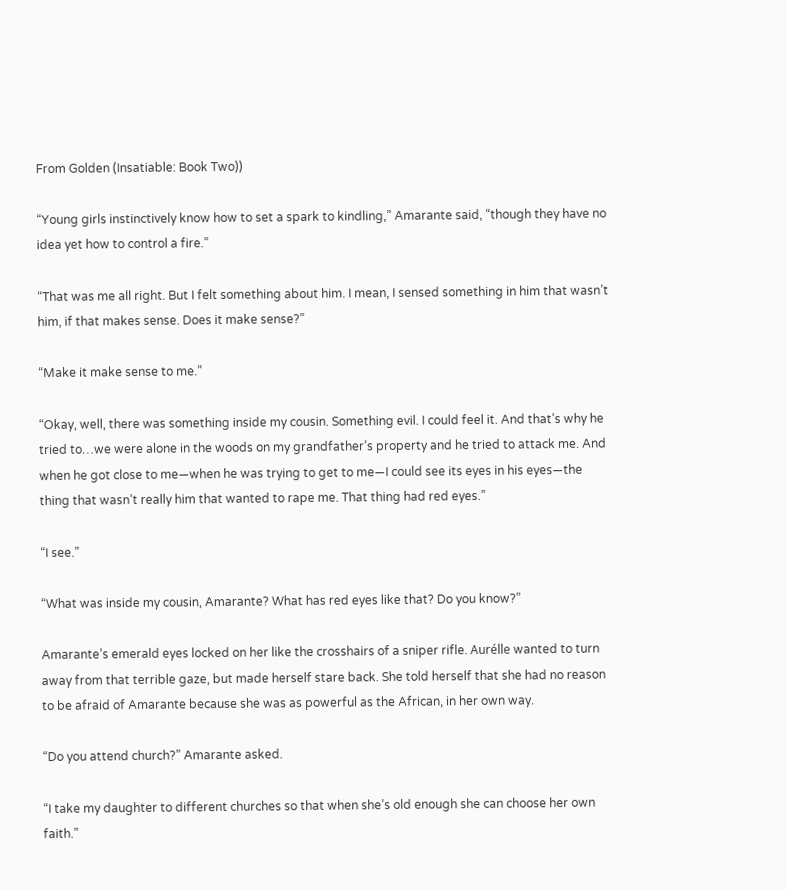From Golden (Insatiable: Book Two))

“Young girls instinctively know how to set a spark to kindling,” Amarante said, “though they have no idea yet how to control a fire.”

“That was me all right. But I felt something about him. I mean, I sensed something in him that wasn’t him, if that makes sense. Does it make sense?”

“Make it make sense to me.”

“Okay, well, there was something inside my cousin. Something evil. I could feel it. And that’s why he tried to…we were alone in the woods on my grandfather’s property and he tried to attack me. And when he got close to me—when he was trying to get to me—I could see its eyes in his eyes—the thing that wasn’t really him that wanted to rape me. That thing had red eyes.”

“I see.”

“What was inside my cousin, Amarante? What has red eyes like that? Do you know?”

Amarante’s emerald eyes locked on her like the crosshairs of a sniper rifle. Aurélle wanted to turn away from that terrible gaze, but made herself stare back. She told herself that she had no reason to be afraid of Amarante because she was as powerful as the African, in her own way.

“Do you attend church?” Amarante asked.

“I take my daughter to different churches so that when she’s old enough she can choose her own faith.”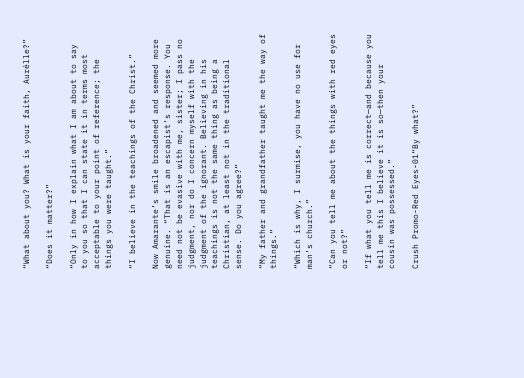“What about you? What is your faith, Aurélle?”

“Does it matter?”

“Only in how I explain what I am about to say to you so that I can state it in terms most acceptable to your point of reference; the things you were taught.”

“I believe in the teachings of the Christ.”

Now Amarante’s smile broadened and seemed more genuine. “That is an escapist’s response. You need not be evasive with me, sister; I pass no judgment, nor do I concern myself with the judgment of the ignorant. Believing in his teachings is not the same thing as being a Christian, at least not in the traditional sense. Do you agree?”

“My father and grandfather taught me the way of things.”

“Which is why, I surmise, you have no use for man’s church.”

“Can you tell me about the things with red eyes or not?”

“If what you tell me is correct—and because you tell me this I believe it is so—then your cousin was possessed.”

Crush Promo-Red Eyes-01“By what?”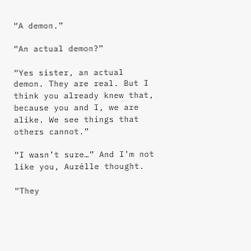“A demon.”

“An actual demon?”

“Yes sister, an actual demon. They are real. But I think you already knew that, because you and I, we are alike. We see things that others cannot.”

“I wasn’t sure…” And I’m not like you, Aurélle thought.

“They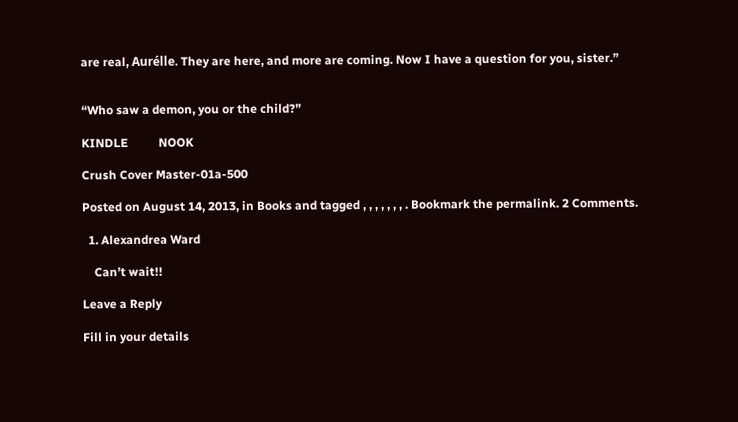are real, Aurélle. They are here, and more are coming. Now I have a question for you, sister.”


“Who saw a demon, you or the child?”

KINDLE          NOOK

Crush Cover Master-01a-500

Posted on August 14, 2013, in Books and tagged , , , , , , , . Bookmark the permalink. 2 Comments.

  1. Alexandrea Ward

    Can’t wait!!

Leave a Reply

Fill in your details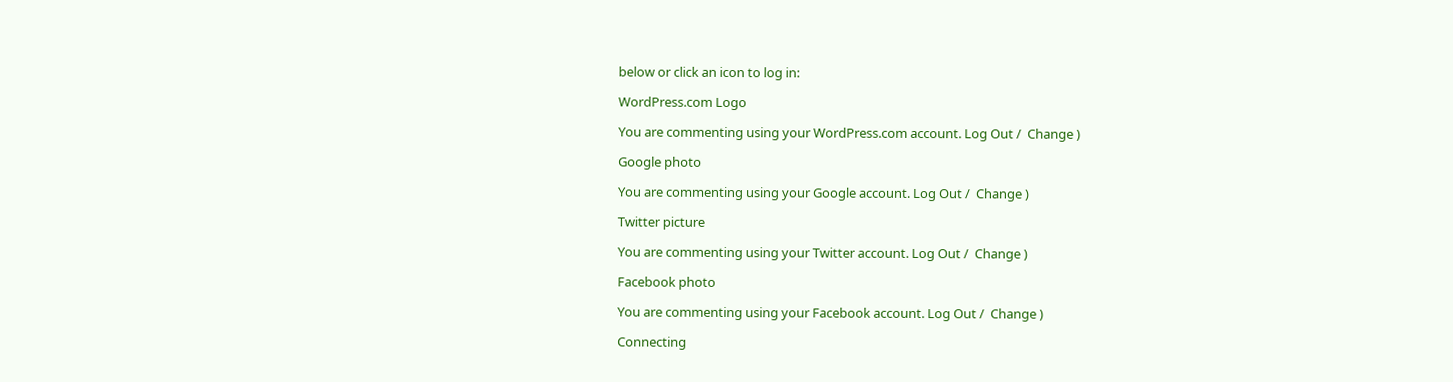below or click an icon to log in:

WordPress.com Logo

You are commenting using your WordPress.com account. Log Out /  Change )

Google photo

You are commenting using your Google account. Log Out /  Change )

Twitter picture

You are commenting using your Twitter account. Log Out /  Change )

Facebook photo

You are commenting using your Facebook account. Log Out /  Change )

Connecting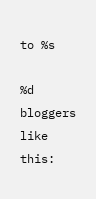to %s

%d bloggers like this: